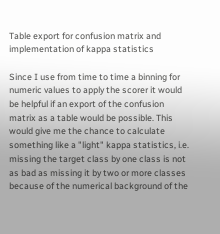Table export for confusion matrix and implementation of kappa statistics

Since I use from time to time a binning for numeric values to apply the scorer it would be helpful if an export of the confusion matrix as a table would be possible. This would give me the chance to calculate something like a "light" kappa statistics, i.e. missing the target class by one class is not as bad as missing it by two or more classes because of the numerical background of the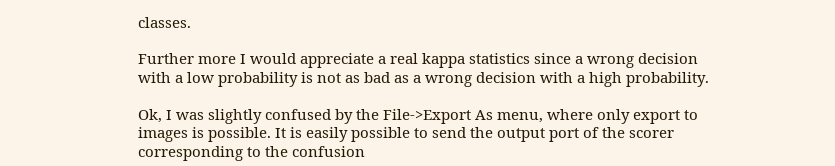classes.

Further more I would appreciate a real kappa statistics since a wrong decision with a low probability is not as bad as a wrong decision with a high probability.

Ok, I was slightly confused by the File->Export As menu, where only export to images is possible. It is easily possible to send the output port of the scorer corresponding to the confusion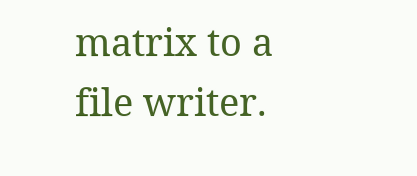matrix to a file writer.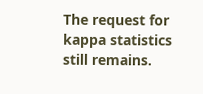The request for kappa statistics still remains.